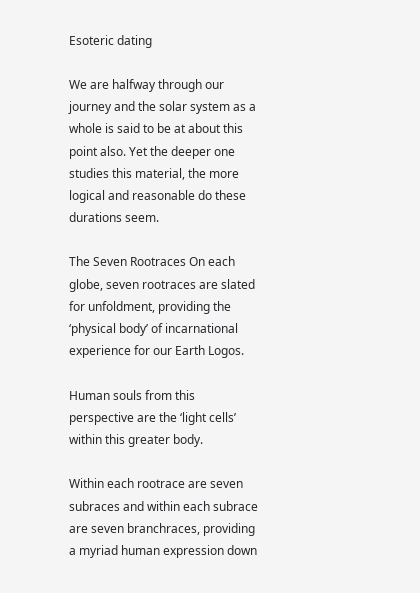Esoteric dating

We are halfway through our journey and the solar system as a whole is said to be at about this point also. Yet the deeper one studies this material, the more logical and reasonable do these durations seem.

The Seven Rootraces On each globe, seven rootraces are slated for unfoldment, providing the ‘physical body’ of incarnational experience for our Earth Logos.

Human souls from this perspective are the ‘light cells’ within this greater body.

Within each rootrace are seven subraces and within each subrace are seven branchraces, providing a myriad human expression down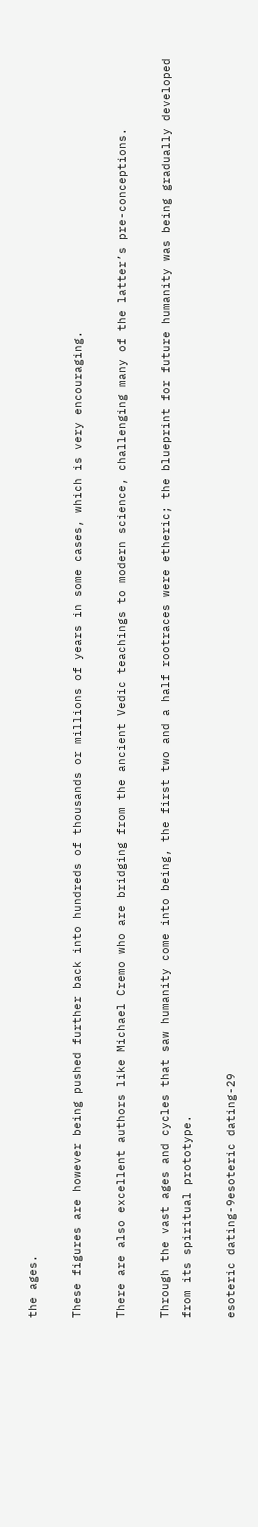the ages.

These figures are however being pushed further back into hundreds of thousands or millions of years in some cases, which is very encouraging.

There are also excellent authors like Michael Cremo who are bridging from the ancient Vedic teachings to modern science, challenging many of the latter’s pre-conceptions.

Through the vast ages and cycles that saw humanity come into being, the first two and a half rootraces were etheric; the blueprint for future humanity was being gradually developed from its spiritual prototype.

esoteric dating-9esoteric dating-29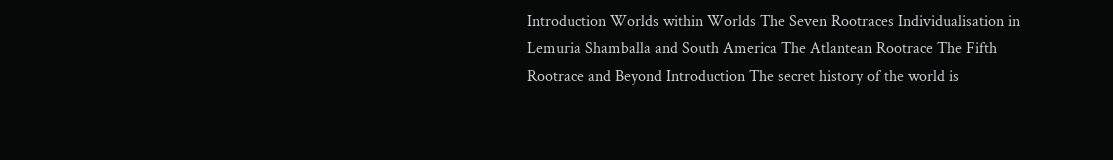Introduction Worlds within Worlds The Seven Rootraces Individualisation in Lemuria Shamballa and South America The Atlantean Rootrace The Fifth Rootrace and Beyond Introduction The secret history of the world is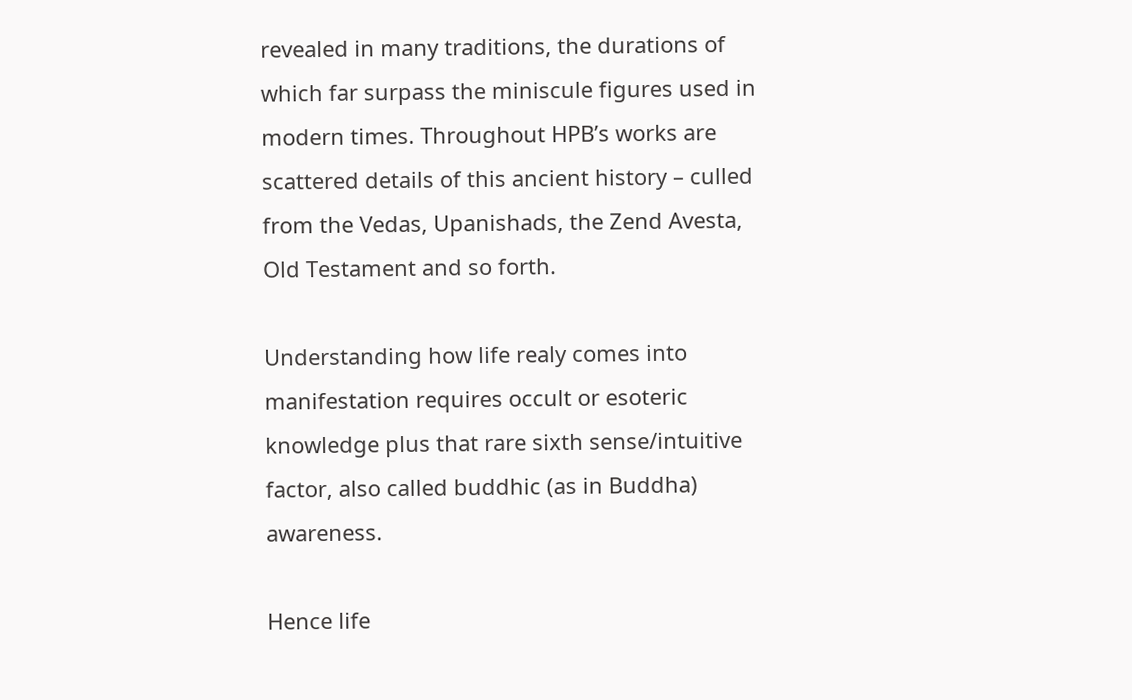revealed in many traditions, the durations of which far surpass the miniscule figures used in modern times. Throughout HPB’s works are scattered details of this ancient history – culled from the Vedas, Upanishads, the Zend Avesta, Old Testament and so forth.

Understanding how life realy comes into manifestation requires occult or esoteric knowledge plus that rare sixth sense/intuitive factor, also called buddhic (as in Buddha) awareness.

Hence life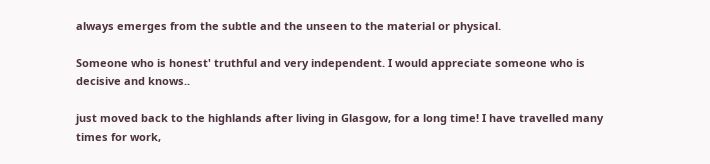always emerges from the subtle and the unseen to the material or physical.

Someone who is honest' truthful and very independent. I would appreciate someone who is decisive and knows..

just moved back to the highlands after living in Glasgow, for a long time! I have travelled many times for work,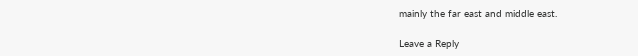mainly the far east and middle east.

Leave a Reply